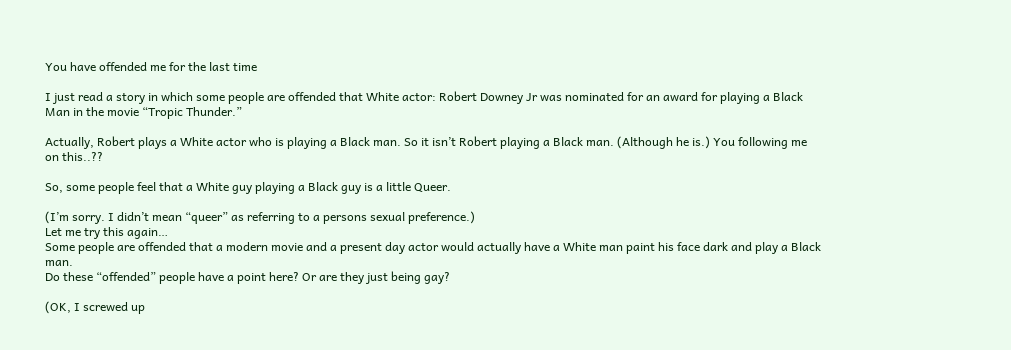You have offended me for the last time

I just read a story in which some people are offended that White actor: Robert Downey Jr was nominated for an award for playing a Black Man in the movie “Tropic Thunder.”

Actually, Robert plays a White actor who is playing a Black man. So it isn’t Robert playing a Black man. (Although he is.) You following me on this..??

So, some people feel that a White guy playing a Black guy is a little Queer.

(I’m sorry. I didn’t mean “queer” as referring to a persons sexual preference.)
Let me try this again…
Some people are offended that a modern movie and a present day actor would actually have a White man paint his face dark and play a Black man.
Do these “offended” people have a point here? Or are they just being gay?

(OK, I screwed up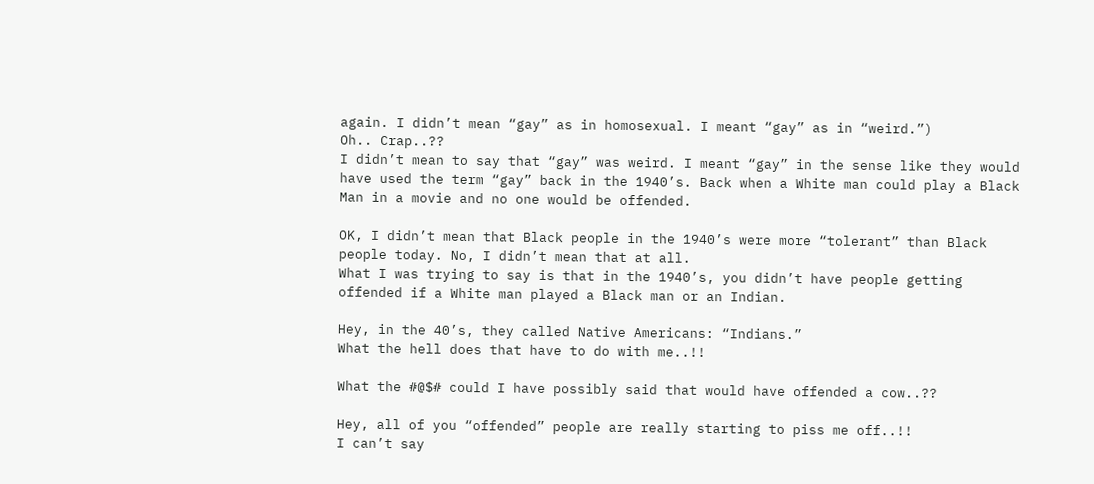again. I didn’t mean “gay” as in homosexual. I meant “gay” as in “weird.”)
Oh.. Crap..??
I didn’t mean to say that “gay” was weird. I meant “gay” in the sense like they would have used the term “gay” back in the 1940’s. Back when a White man could play a Black Man in a movie and no one would be offended.

OK, I didn’t mean that Black people in the 1940’s were more “tolerant” than Black people today. No, I didn’t mean that at all.
What I was trying to say is that in the 1940’s, you didn’t have people getting offended if a White man played a Black man or an Indian.

Hey, in the 40’s, they called Native Americans: “Indians.”
What the hell does that have to do with me..!!

What the #@$# could I have possibly said that would have offended a cow..??

Hey, all of you “offended” people are really starting to piss me off..!!
I can’t say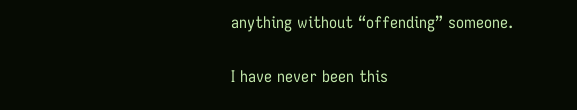anything without “offending” someone.

I have never been this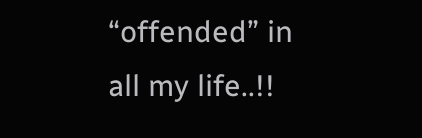“offended” in all my life..!!